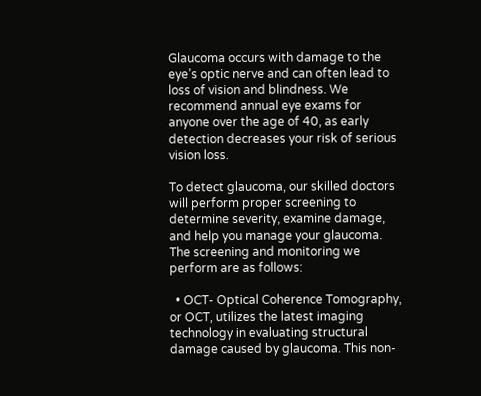Glaucoma occurs with damage to the eye’s optic nerve and can often lead to loss of vision and blindness. We recommend annual eye exams for anyone over the age of 40, as early detection decreases your risk of serious vision loss.

To detect glaucoma, our skilled doctors will perform proper screening to determine severity, examine damage, and help you manage your glaucoma. The screening and monitoring we perform are as follows:

  • OCT- Optical Coherence Tomography, or OCT, utilizes the latest imaging technology in evaluating structural damage caused by glaucoma. This non-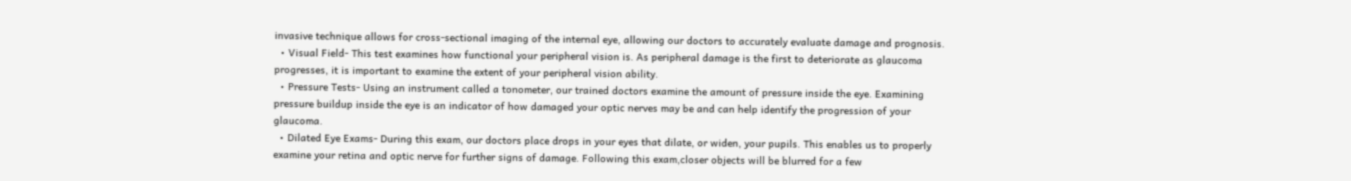invasive technique allows for cross-sectional imaging of the internal eye, allowing our doctors to accurately evaluate damage and prognosis.
  • Visual Field- This test examines how functional your peripheral vision is. As peripheral damage is the first to deteriorate as glaucoma progresses, it is important to examine the extent of your peripheral vision ability.
  • Pressure Tests- Using an instrument called a tonometer, our trained doctors examine the amount of pressure inside the eye. Examining pressure buildup inside the eye is an indicator of how damaged your optic nerves may be and can help identify the progression of your glaucoma.
  • Dilated Eye Exams- During this exam, our doctors place drops in your eyes that dilate, or widen, your pupils. This enables us to properly examine your retina and optic nerve for further signs of damage. Following this exam,closer objects will be blurred for a few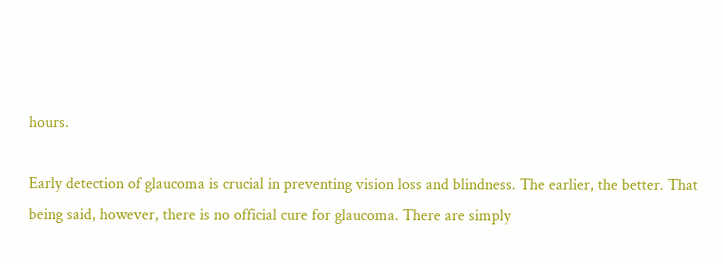hours.

Early detection of glaucoma is crucial in preventing vision loss and blindness. The earlier, the better. That being said, however, there is no official cure for glaucoma. There are simply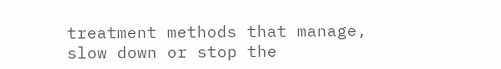treatment methods that manage, slow down or stop the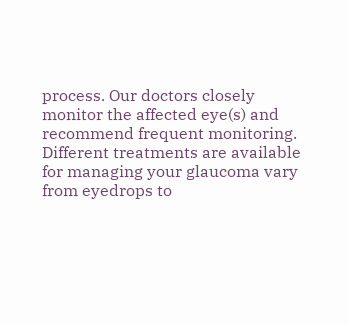process. Our doctors closely monitor the affected eye(s) and recommend frequent monitoring. Different treatments are available for managing your glaucoma vary from eyedrops to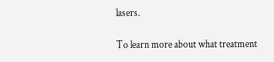lasers.

To learn more about what treatment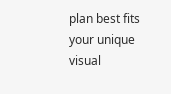plan best fits your unique visual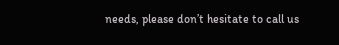needs, please don’t hesitate to call us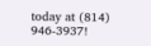today at (814) 946-3937!